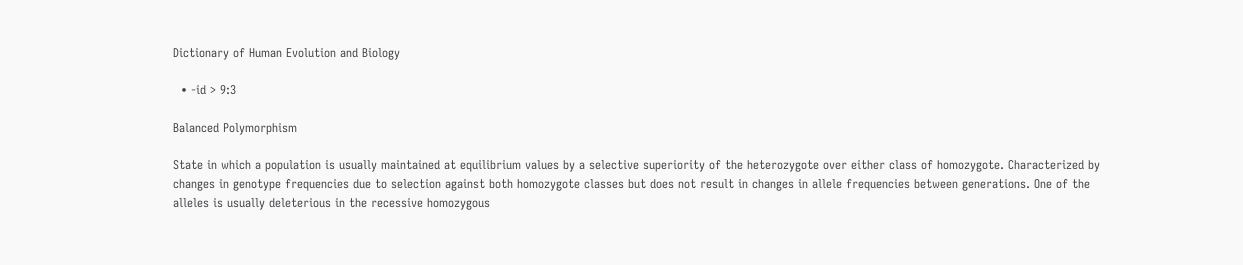Dictionary of Human Evolution and Biology

  • -id > 9:3

Balanced Polymorphism

State in which a population is usually maintained at equilibrium values by a selective superiority of the heterozygote over either class of homozygote. Characterized by changes in genotype frequencies due to selection against both homozygote classes but does not result in changes in allele frequencies between generations. One of the alleles is usually deleterious in the recessive homozygous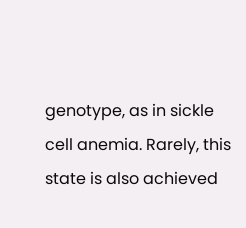genotype, as in sickle cell anemia. Rarely, this state is also achieved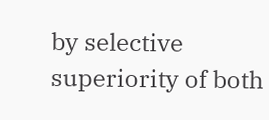by selective superiority of both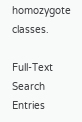homozygote classes.

Full-Text Search Entries